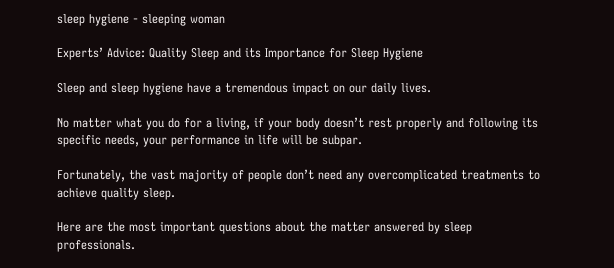sleep hygiene - sleeping woman

Experts’ Advice: Quality Sleep and its Importance for Sleep Hygiene

Sleep and sleep hygiene have a tremendous impact on our daily lives.

No matter what you do for a living, if your body doesn’t rest properly and following its specific needs, your performance in life will be subpar.

Fortunately, the vast majority of people don’t need any overcomplicated treatments to achieve quality sleep.

Here are the most important questions about the matter answered by sleep professionals.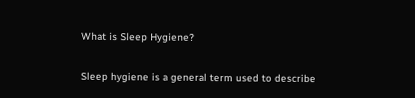What is Sleep Hygiene?

Sleep hygiene is a general term used to describe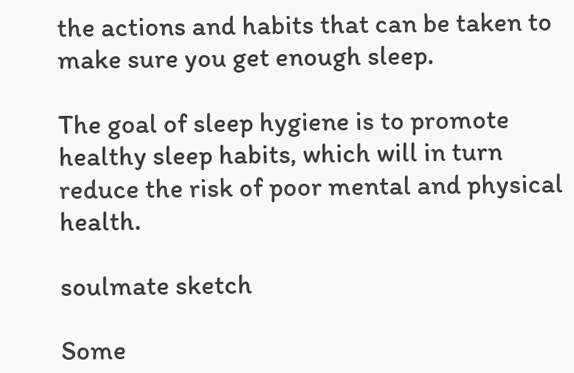the actions and habits that can be taken to make sure you get enough sleep.

The goal of sleep hygiene is to promote healthy sleep habits, which will in turn reduce the risk of poor mental and physical health.

soulmate sketch

Some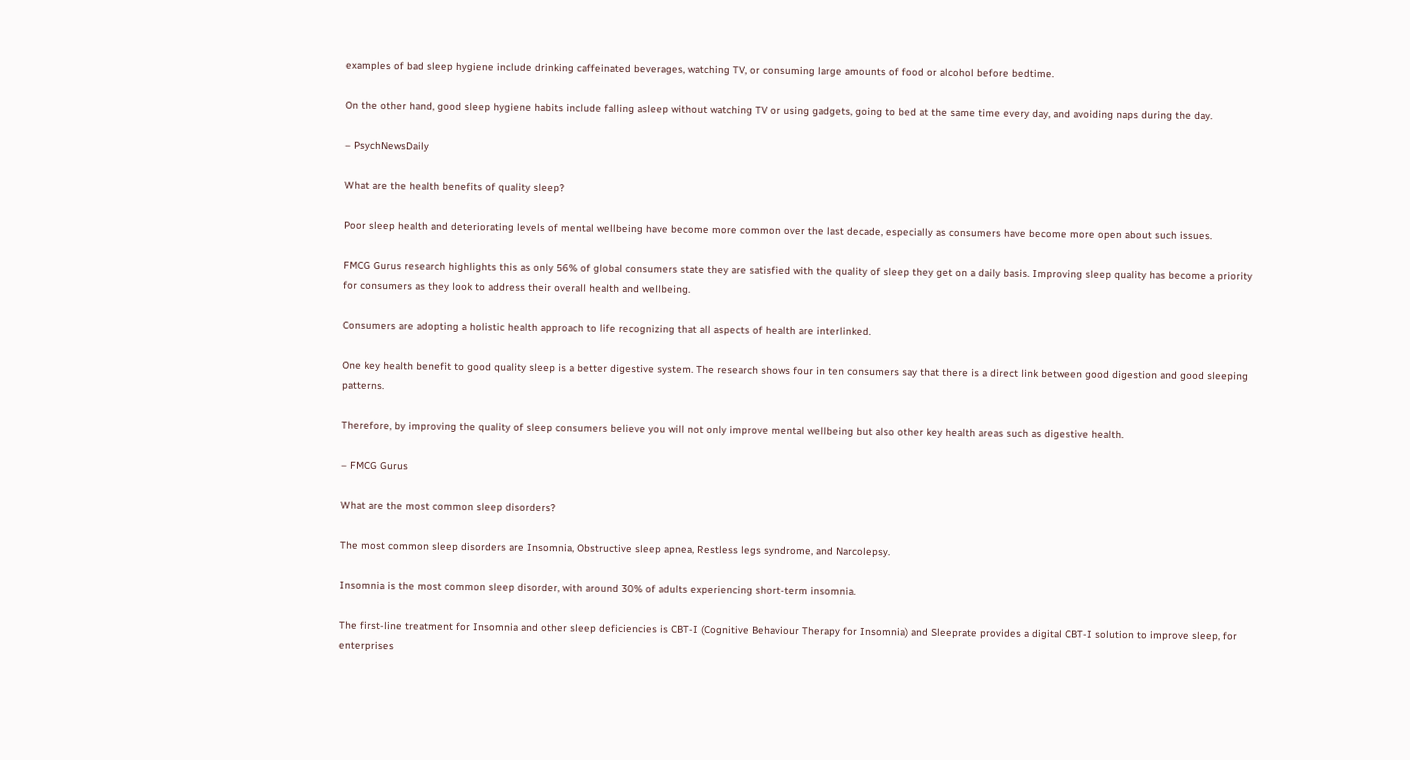examples of bad sleep hygiene include drinking caffeinated beverages, watching TV, or consuming large amounts of food or alcohol before bedtime.

On the other hand, good sleep hygiene habits include falling asleep without watching TV or using gadgets, going to bed at the same time every day, and avoiding naps during the day.

– PsychNewsDaily

What are the health benefits of quality sleep?

Poor sleep health and deteriorating levels of mental wellbeing have become more common over the last decade, especially as consumers have become more open about such issues.

FMCG Gurus research highlights this as only 56% of global consumers state they are satisfied with the quality of sleep they get on a daily basis. Improving sleep quality has become a priority for consumers as they look to address their overall health and wellbeing.

Consumers are adopting a holistic health approach to life recognizing that all aspects of health are interlinked.

One key health benefit to good quality sleep is a better digestive system. The research shows four in ten consumers say that there is a direct link between good digestion and good sleeping patterns.

Therefore, by improving the quality of sleep consumers believe you will not only improve mental wellbeing but also other key health areas such as digestive health.

– FMCG Gurus

What are the most common sleep disorders?

The most common sleep disorders are Insomnia, Obstructive sleep apnea, Restless legs syndrome, and Narcolepsy.

Insomnia is the most common sleep disorder, with around 30% of adults experiencing short-term insomnia.

The first-line treatment for Insomnia and other sleep deficiencies is CBT-I (Cognitive Behaviour Therapy for Insomnia) and Sleeprate provides a digital CBT-I solution to improve sleep, for enterprises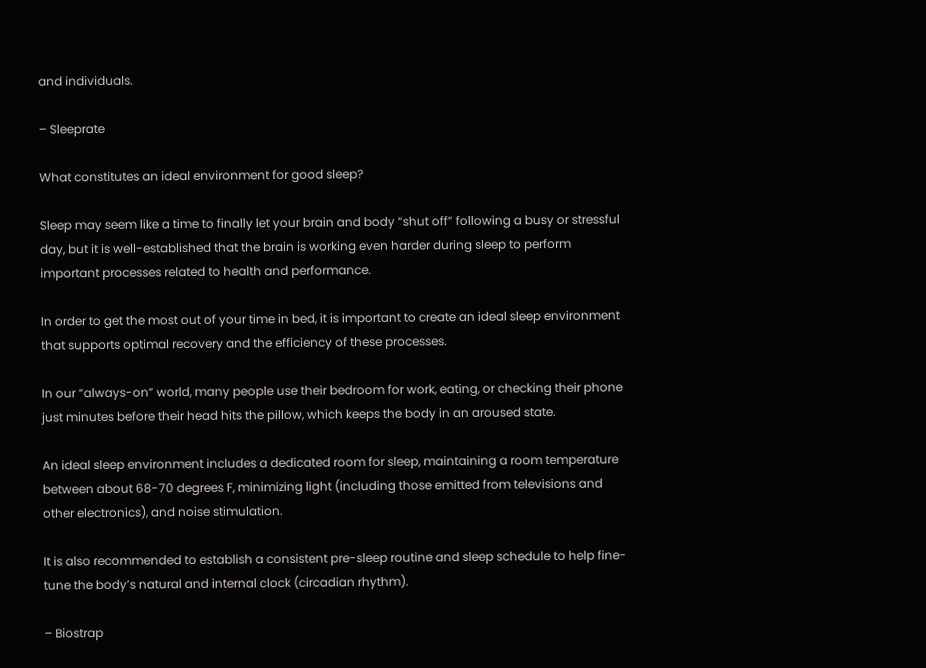and individuals.

– Sleeprate

What constitutes an ideal environment for good sleep?

Sleep may seem like a time to finally let your brain and body “shut off” following a busy or stressful day, but it is well-established that the brain is working even harder during sleep to perform important processes related to health and performance.

In order to get the most out of your time in bed, it is important to create an ideal sleep environment that supports optimal recovery and the efficiency of these processes.

In our “always-on” world, many people use their bedroom for work, eating, or checking their phone just minutes before their head hits the pillow, which keeps the body in an aroused state.

An ideal sleep environment includes a dedicated room for sleep, maintaining a room temperature between about 68-70 degrees F, minimizing light (including those emitted from televisions and other electronics), and noise stimulation.

It is also recommended to establish a consistent pre-sleep routine and sleep schedule to help fine-tune the body’s natural and internal clock (circadian rhythm).

– Biostrap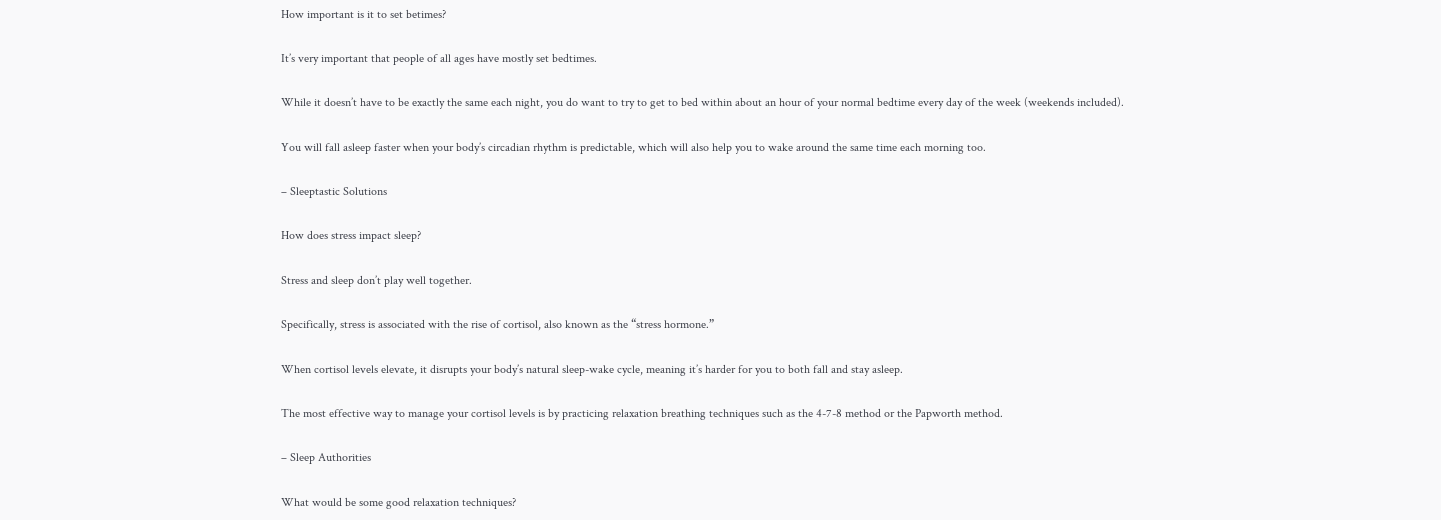How important is it to set betimes?

It’s very important that people of all ages have mostly set bedtimes.

While it doesn’t have to be exactly the same each night, you do want to try to get to bed within about an hour of your normal bedtime every day of the week (weekends included).

You will fall asleep faster when your body’s circadian rhythm is predictable, which will also help you to wake around the same time each morning too.

– Sleeptastic Solutions

How does stress impact sleep?

Stress and sleep don’t play well together.

Specifically, stress is associated with the rise of cortisol, also known as the “stress hormone.”

When cortisol levels elevate, it disrupts your body’s natural sleep-wake cycle, meaning it’s harder for you to both fall and stay asleep.

The most effective way to manage your cortisol levels is by practicing relaxation breathing techniques such as the 4-7-8 method or the Papworth method.

– Sleep Authorities

What would be some good relaxation techniques?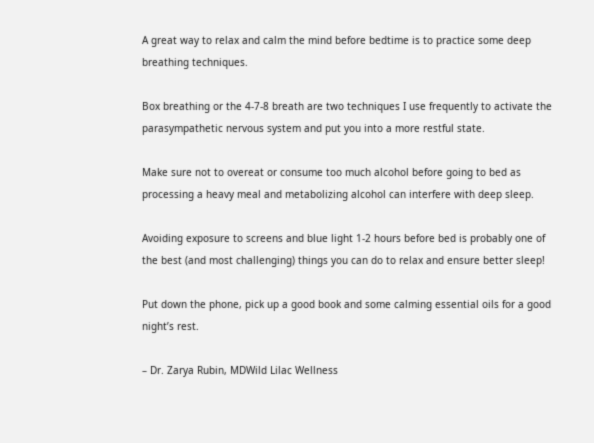A great way to relax and calm the mind before bedtime is to practice some deep breathing techniques.

Box breathing or the 4-7-8 breath are two techniques I use frequently to activate the parasympathetic nervous system and put you into a more restful state.

Make sure not to overeat or consume too much alcohol before going to bed as processing a heavy meal and metabolizing alcohol can interfere with deep sleep.

Avoiding exposure to screens and blue light 1-2 hours before bed is probably one of the best (and most challenging) things you can do to relax and ensure better sleep!

Put down the phone, pick up a good book and some calming essential oils for a good night’s rest.

– Dr. Zarya Rubin, MDWild Lilac Wellness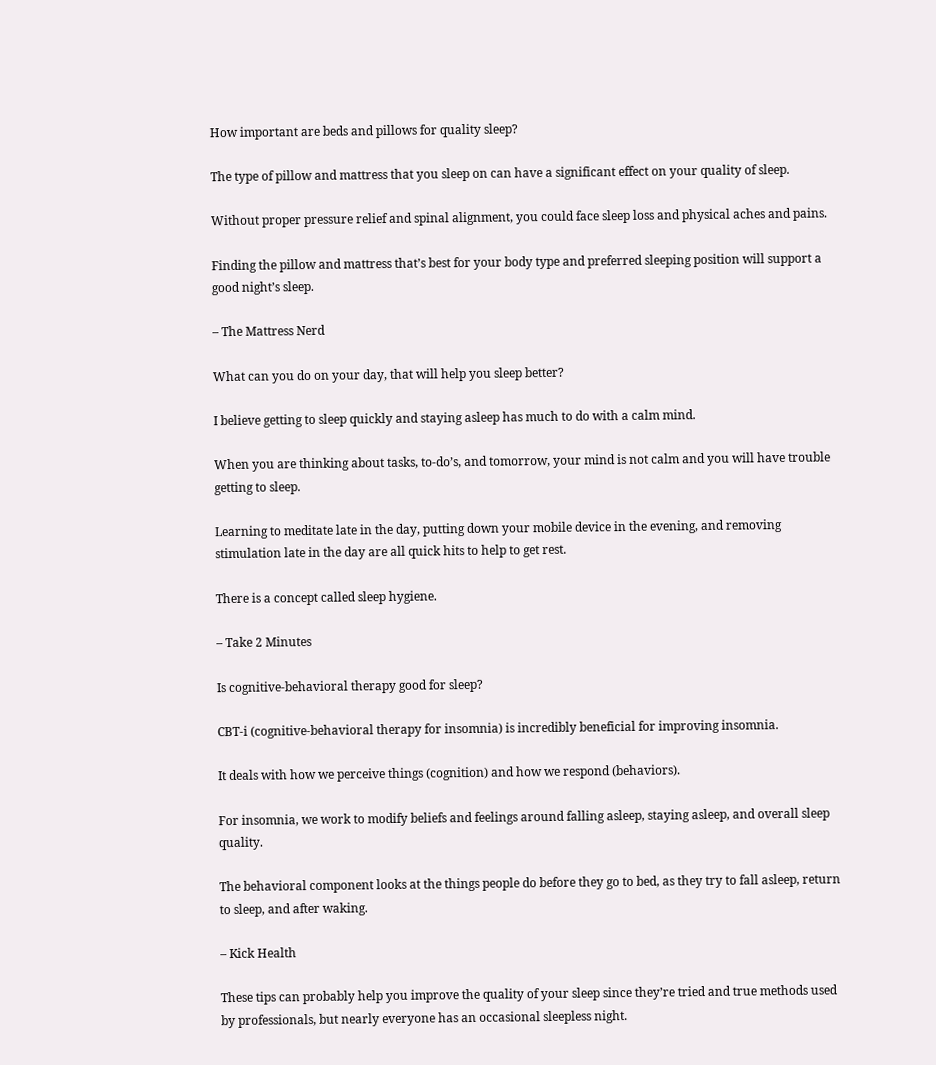How important are beds and pillows for quality sleep?

The type of pillow and mattress that you sleep on can have a significant effect on your quality of sleep.

Without proper pressure relief and spinal alignment, you could face sleep loss and physical aches and pains.

Finding the pillow and mattress that’s best for your body type and preferred sleeping position will support a good night’s sleep.

– The Mattress Nerd

What can you do on your day, that will help you sleep better?

I believe getting to sleep quickly and staying asleep has much to do with a calm mind.

When you are thinking about tasks, to-do’s, and tomorrow, your mind is not calm and you will have trouble getting to sleep.

Learning to meditate late in the day, putting down your mobile device in the evening, and removing stimulation late in the day are all quick hits to help to get rest.

There is a concept called sleep hygiene.

– Take 2 Minutes

Is cognitive-behavioral therapy good for sleep?

CBT-i (cognitive-behavioral therapy for insomnia) is incredibly beneficial for improving insomnia.

It deals with how we perceive things (cognition) and how we respond (behaviors).

For insomnia, we work to modify beliefs and feelings around falling asleep, staying asleep, and overall sleep quality.

The behavioral component looks at the things people do before they go to bed, as they try to fall asleep, return to sleep, and after waking.

– Kick Health

These tips can probably help you improve the quality of your sleep since they’re tried and true methods used by professionals, but nearly everyone has an occasional sleepless night.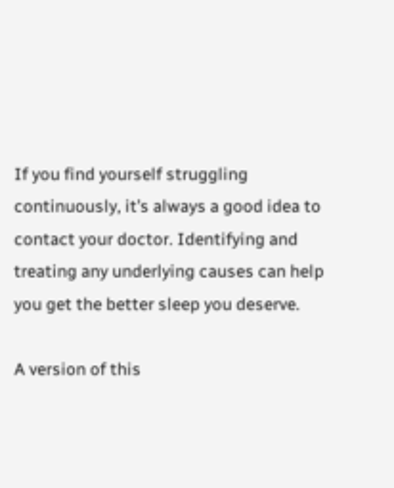If you find yourself struggling continuously, it’s always a good idea to contact your doctor. Identifying and treating any underlying causes can help you get the better sleep you deserve.

A version of this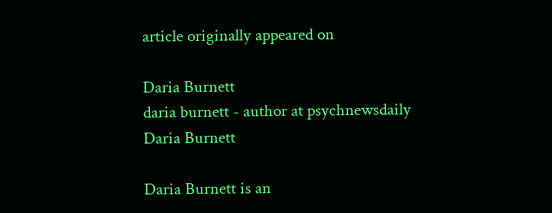article originally appeared on

Daria Burnett
daria burnett - author at psychnewsdaily
Daria Burnett

Daria Burnett is an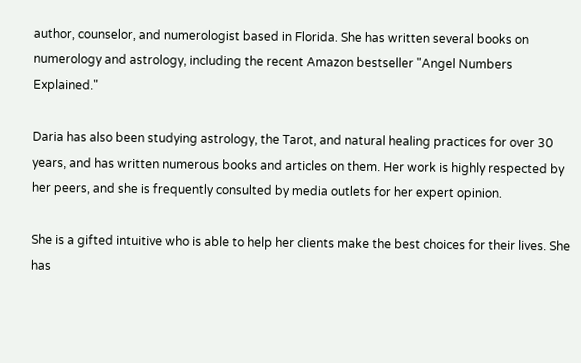author, counselor, and numerologist based in Florida. She has written several books on numerology and astrology, including the recent Amazon bestseller "Angel Numbers Explained."

Daria has also been studying astrology, the Tarot, and natural healing practices for over 30 years, and has written numerous books and articles on them. Her work is highly respected by her peers, and she is frequently consulted by media outlets for her expert opinion.

She is a gifted intuitive who is able to help her clients make the best choices for their lives. She has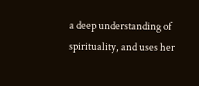a deep understanding of spirituality, and uses her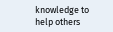knowledge to help others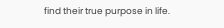find their true purpose in life.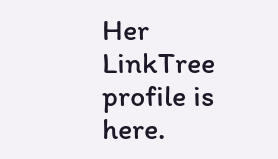Her LinkTree profile is here.